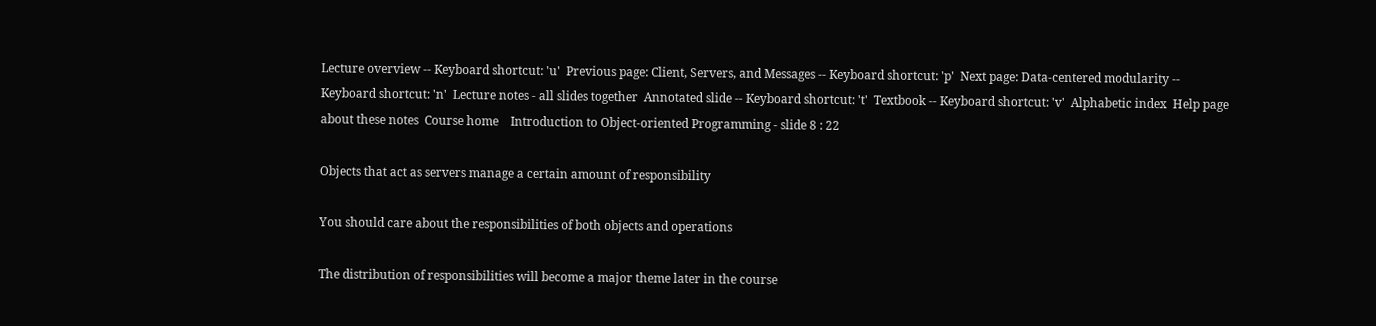Lecture overview -- Keyboard shortcut: 'u'  Previous page: Client, Servers, and Messages -- Keyboard shortcut: 'p'  Next page: Data-centered modularity -- Keyboard shortcut: 'n'  Lecture notes - all slides together  Annotated slide -- Keyboard shortcut: 't'  Textbook -- Keyboard shortcut: 'v'  Alphabetic index  Help page about these notes  Course home    Introduction to Object-oriented Programming - slide 8 : 22

Objects that act as servers manage a certain amount of responsibility

You should care about the responsibilities of both objects and operations

The distribution of responsibilities will become a major theme later in the course